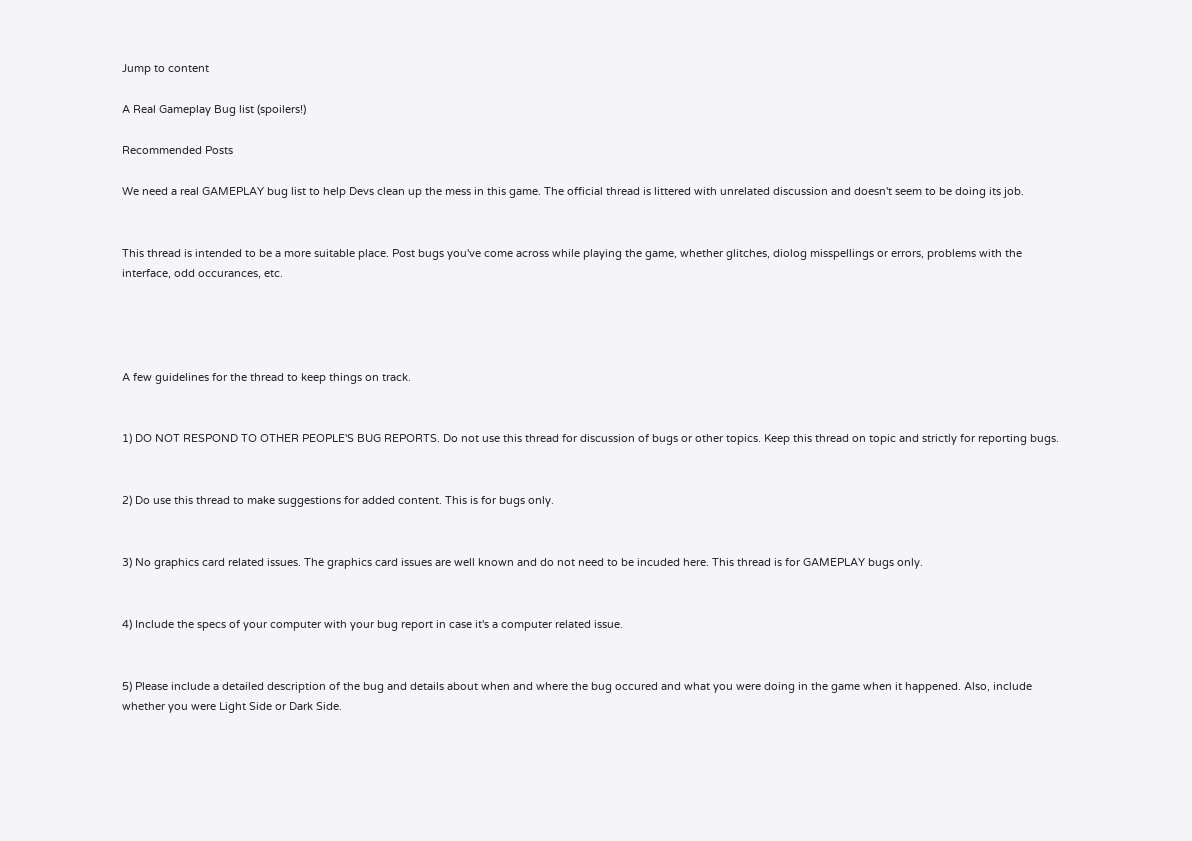Jump to content

A Real Gameplay Bug list (spoilers!)

Recommended Posts

We need a real GAMEPLAY bug list to help Devs clean up the mess in this game. The official thread is littered with unrelated discussion and doesn't seem to be doing its job.


This thread is intended to be a more suitable place. Post bugs you've come across while playing the game, whether glitches, diolog misspellings or errors, problems with the interface, odd occurances, etc.




A few guidelines for the thread to keep things on track.


1) DO NOT RESPOND TO OTHER PEOPLE'S BUG REPORTS. Do not use this thread for discussion of bugs or other topics. Keep this thread on topic and strictly for reporting bugs.


2) Do use this thread to make suggestions for added content. This is for bugs only.


3) No graphics card related issues. The graphics card issues are well known and do not need to be incuded here. This thread is for GAMEPLAY bugs only.


4) Include the specs of your computer with your bug report in case it's a computer related issue.


5) Please include a detailed description of the bug and details about when and where the bug occured and what you were doing in the game when it happened. Also, include whether you were Light Side or Dark Side.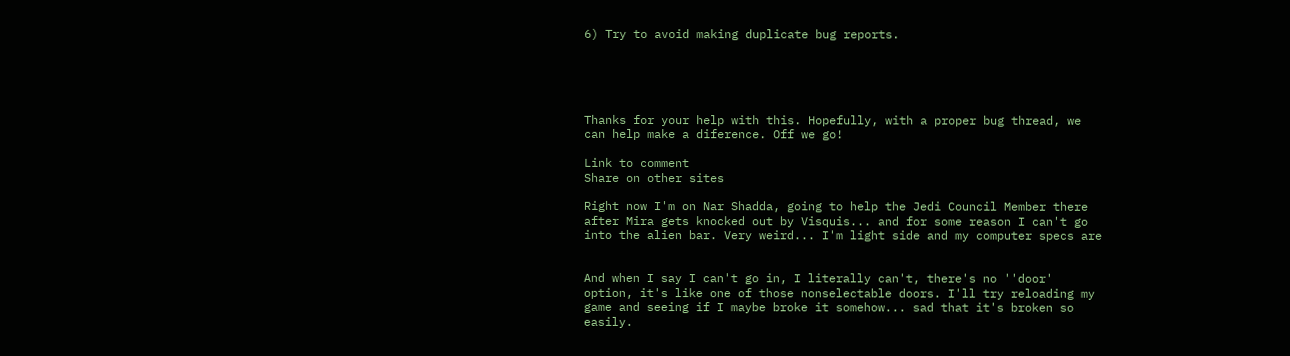6) Try to avoid making duplicate bug reports.





Thanks for your help with this. Hopefully, with a proper bug thread, we can help make a diference. Off we go!

Link to comment
Share on other sites

Right now I'm on Nar Shadda, going to help the Jedi Council Member there after Mira gets knocked out by Visquis... and for some reason I can't go into the alien bar. Very weird... I'm light side and my computer specs are


And when I say I can't go in, I literally can't, there's no ''door' option, it's like one of those nonselectable doors. I'll try reloading my game and seeing if I maybe broke it somehow... sad that it's broken so easily.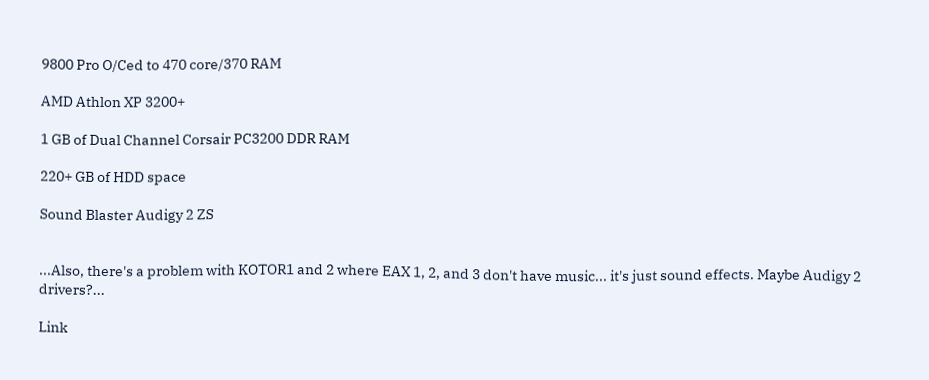9800 Pro O/Ced to 470 core/370 RAM

AMD Athlon XP 3200+

1 GB of Dual Channel Corsair PC3200 DDR RAM

220+ GB of HDD space

Sound Blaster Audigy 2 ZS


...Also, there's a problem with KOTOR1 and 2 where EAX 1, 2, and 3 don't have music... it's just sound effects. Maybe Audigy 2 drivers?...

Link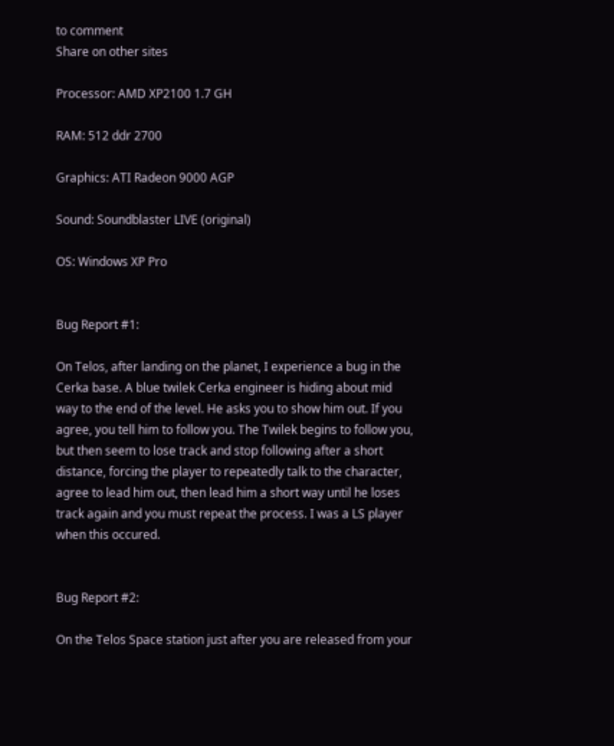to comment
Share on other sites

Processor: AMD XP2100 1.7 GH

RAM: 512 ddr 2700

Graphics: ATI Radeon 9000 AGP

Sound: Soundblaster LIVE (original)

OS: Windows XP Pro


Bug Report #1:

On Telos, after landing on the planet, I experience a bug in the Cerka base. A blue twilek Cerka engineer is hiding about mid way to the end of the level. He asks you to show him out. If you agree, you tell him to follow you. The Twilek begins to follow you, but then seem to lose track and stop following after a short distance, forcing the player to repeatedly talk to the character, agree to lead him out, then lead him a short way until he loses track again and you must repeat the process. I was a LS player when this occured.


Bug Report #2:

On the Telos Space station just after you are released from your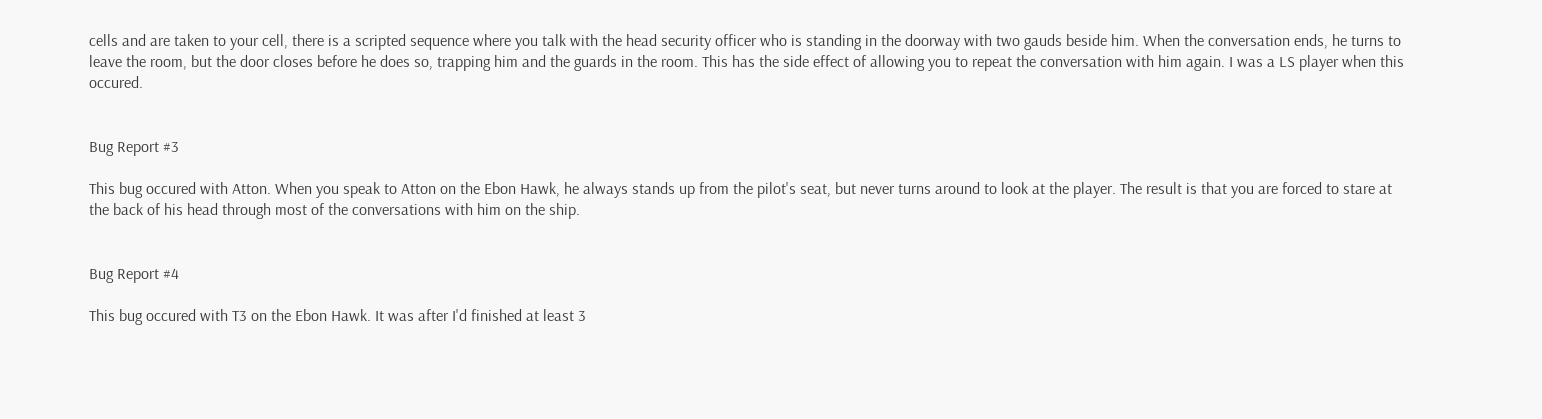cells and are taken to your cell, there is a scripted sequence where you talk with the head security officer who is standing in the doorway with two gauds beside him. When the conversation ends, he turns to leave the room, but the door closes before he does so, trapping him and the guards in the room. This has the side effect of allowing you to repeat the conversation with him again. I was a LS player when this occured.


Bug Report #3

This bug occured with Atton. When you speak to Atton on the Ebon Hawk, he always stands up from the pilot's seat, but never turns around to look at the player. The result is that you are forced to stare at the back of his head through most of the conversations with him on the ship.


Bug Report #4

This bug occured with T3 on the Ebon Hawk. It was after I'd finished at least 3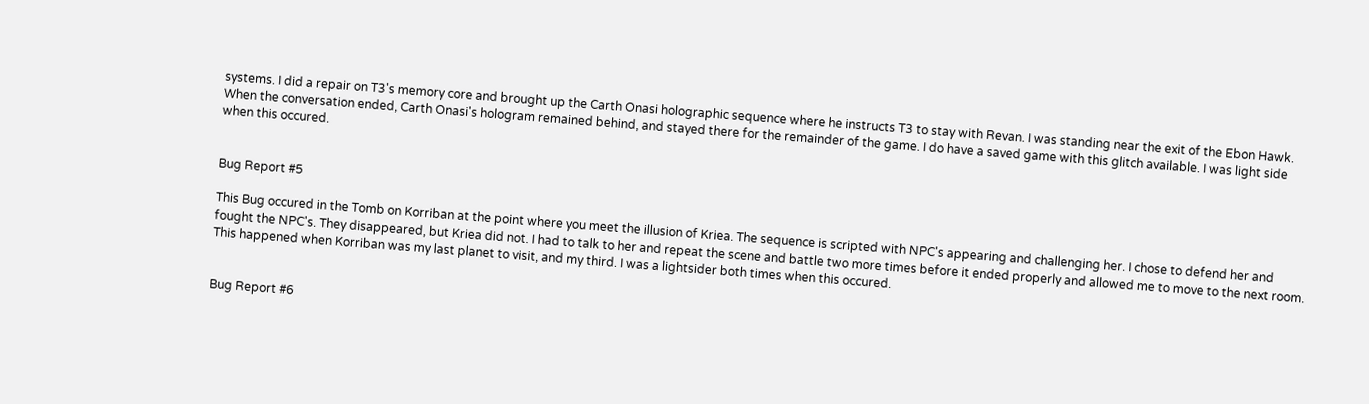systems. I did a repair on T3's memory core and brought up the Carth Onasi holographic sequence where he instructs T3 to stay with Revan. I was standing near the exit of the Ebon Hawk. When the conversation ended, Carth Onasi's hologram remained behind, and stayed there for the remainder of the game. I do have a saved game with this glitch available. I was light side when this occured.


Bug Report #5

This Bug occured in the Tomb on Korriban at the point where you meet the illusion of Kriea. The sequence is scripted with NPC's appearing and challenging her. I chose to defend her and fought the NPC's. They disappeared, but Kriea did not. I had to talk to her and repeat the scene and battle two more times before it ended properly and allowed me to move to the next room. This happened when Korriban was my last planet to visit, and my third. I was a lightsider both times when this occured.


Bug Report #6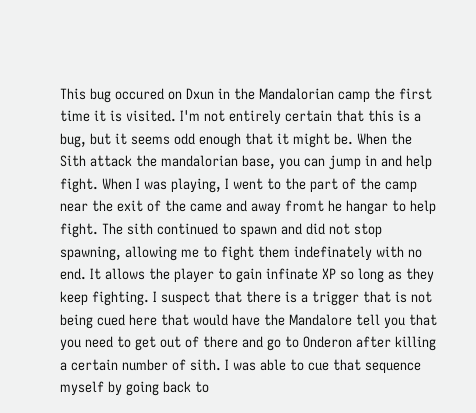This bug occured on Dxun in the Mandalorian camp the first time it is visited. I'm not entirely certain that this is a bug, but it seems odd enough that it might be. When the Sith attack the mandalorian base, you can jump in and help fight. When I was playing, I went to the part of the camp near the exit of the came and away fromt he hangar to help fight. The sith continued to spawn and did not stop spawning, allowing me to fight them indefinately with no end. It allows the player to gain infinate XP so long as they keep fighting. I suspect that there is a trigger that is not being cued here that would have the Mandalore tell you that you need to get out of there and go to Onderon after killing a certain number of sith. I was able to cue that sequence myself by going back to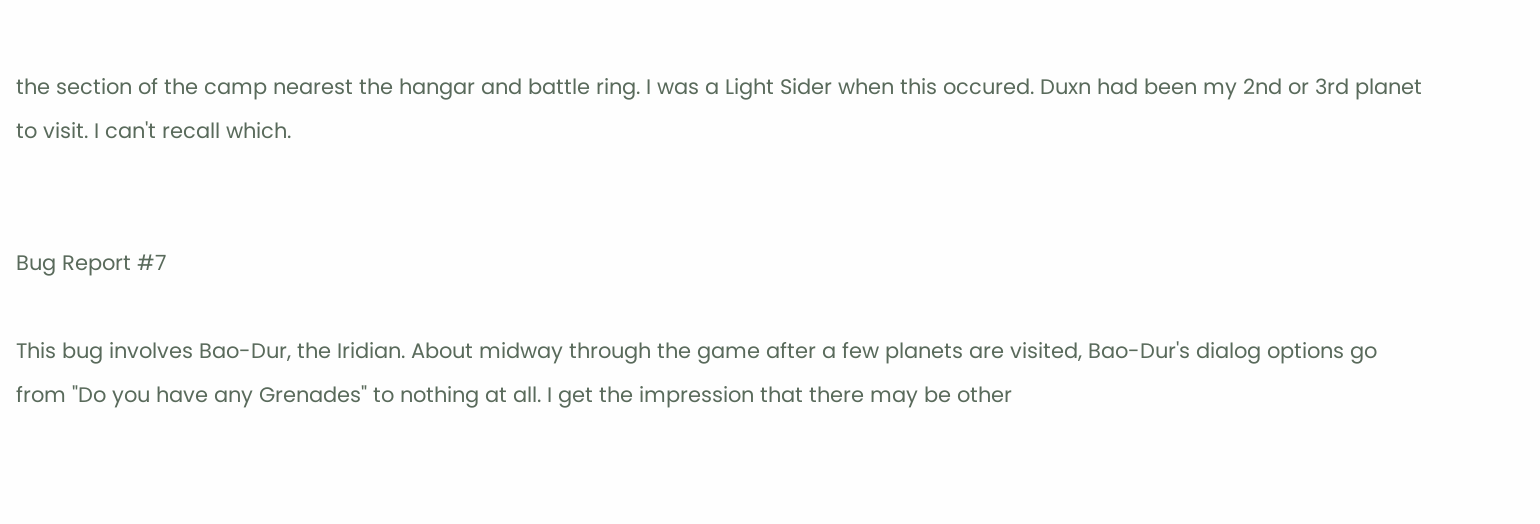the section of the camp nearest the hangar and battle ring. I was a Light Sider when this occured. Duxn had been my 2nd or 3rd planet to visit. I can't recall which.


Bug Report #7

This bug involves Bao-Dur, the Iridian. About midway through the game after a few planets are visited, Bao-Dur's dialog options go from "Do you have any Grenades" to nothing at all. I get the impression that there may be other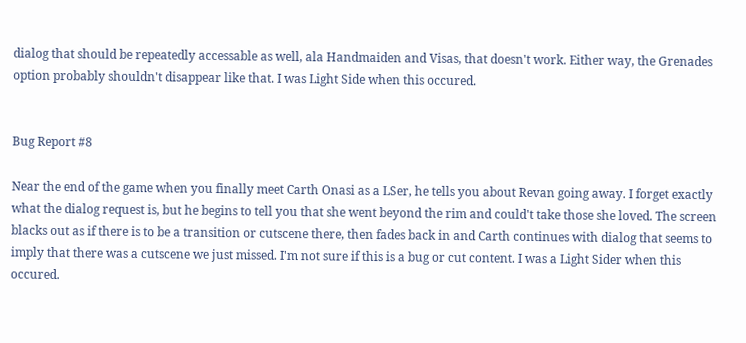dialog that should be repeatedly accessable as well, ala Handmaiden and Visas, that doesn't work. Either way, the Grenades option probably shouldn't disappear like that. I was Light Side when this occured.


Bug Report #8

Near the end of the game when you finally meet Carth Onasi as a LSer, he tells you about Revan going away. I forget exactly what the dialog request is, but he begins to tell you that she went beyond the rim and could't take those she loved. The screen blacks out as if there is to be a transition or cutscene there, then fades back in and Carth continues with dialog that seems to imply that there was a cutscene we just missed. I'm not sure if this is a bug or cut content. I was a Light Sider when this occured.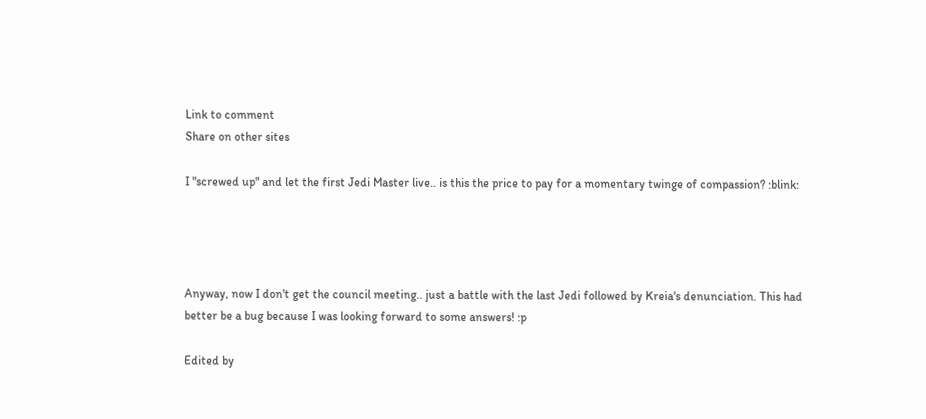Link to comment
Share on other sites

I "screwed up" and let the first Jedi Master live.. is this the price to pay for a momentary twinge of compassion? :blink:




Anyway, now I don't get the council meeting.. just a battle with the last Jedi followed by Kreia's denunciation. This had better be a bug because I was looking forward to some answers! :p

Edited by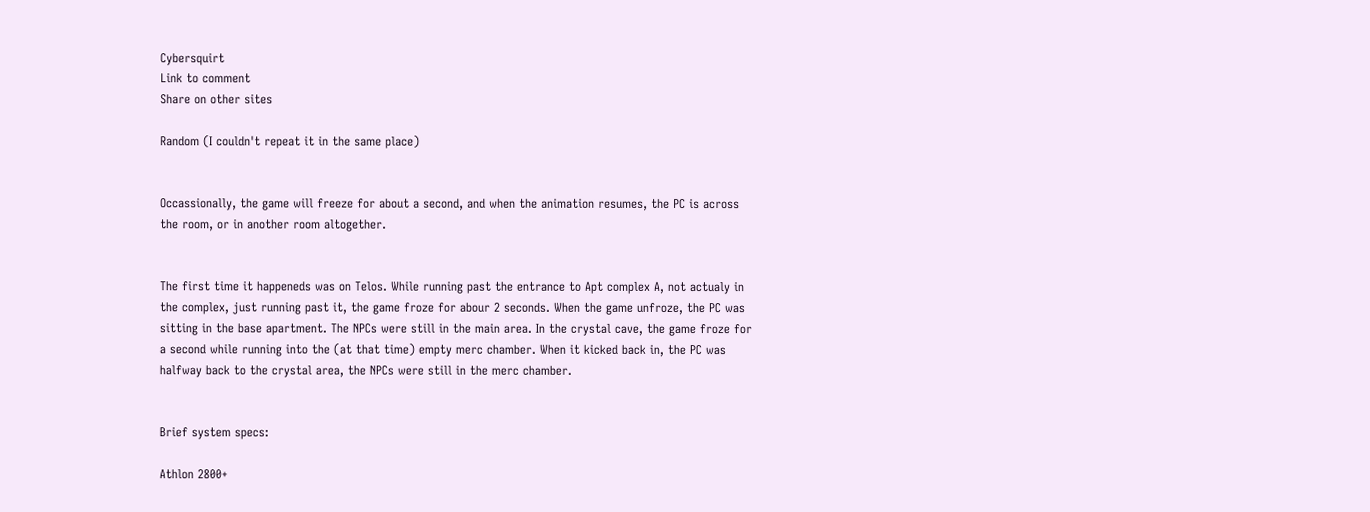Cybersquirt
Link to comment
Share on other sites

Random (I couldn't repeat it in the same place)


Occassionally, the game will freeze for about a second, and when the animation resumes, the PC is across the room, or in another room altogether.


The first time it happeneds was on Telos. While running past the entrance to Apt complex A, not actualy in the complex, just running past it, the game froze for abour 2 seconds. When the game unfroze, the PC was sitting in the base apartment. The NPCs were still in the main area. In the crystal cave, the game froze for a second while running into the (at that time) empty merc chamber. When it kicked back in, the PC was halfway back to the crystal area, the NPCs were still in the merc chamber.


Brief system specs:

Athlon 2800+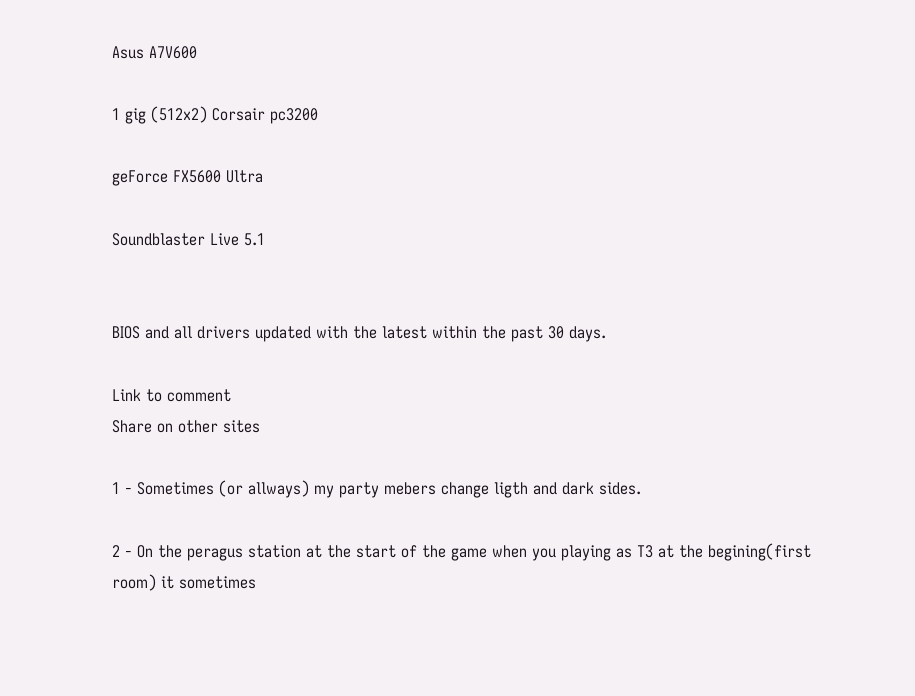Asus A7V600

1 gig (512x2) Corsair pc3200

geForce FX5600 Ultra

Soundblaster Live 5.1


BIOS and all drivers updated with the latest within the past 30 days.

Link to comment
Share on other sites

1 - Sometimes (or allways) my party mebers change ligth and dark sides.

2 - On the peragus station at the start of the game when you playing as T3 at the begining(first room) it sometimes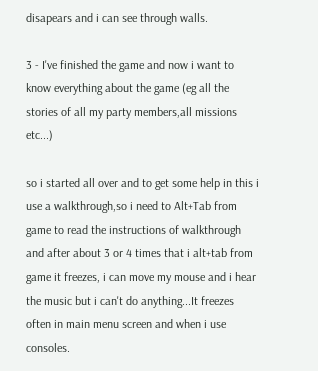disapears and i can see through walls.

3 - I've finished the game and now i want to know everything about the game (eg all the stories of all my party members,all missions etc...)

so i started all over and to get some help in this i use a walkthrough,so i need to Alt+Tab from game to read the instructions of walkthrough and after about 3 or 4 times that i alt+tab from game it freezes, i can move my mouse and i hear the music but i can't do anything...It freezes often in main menu screen and when i use consoles.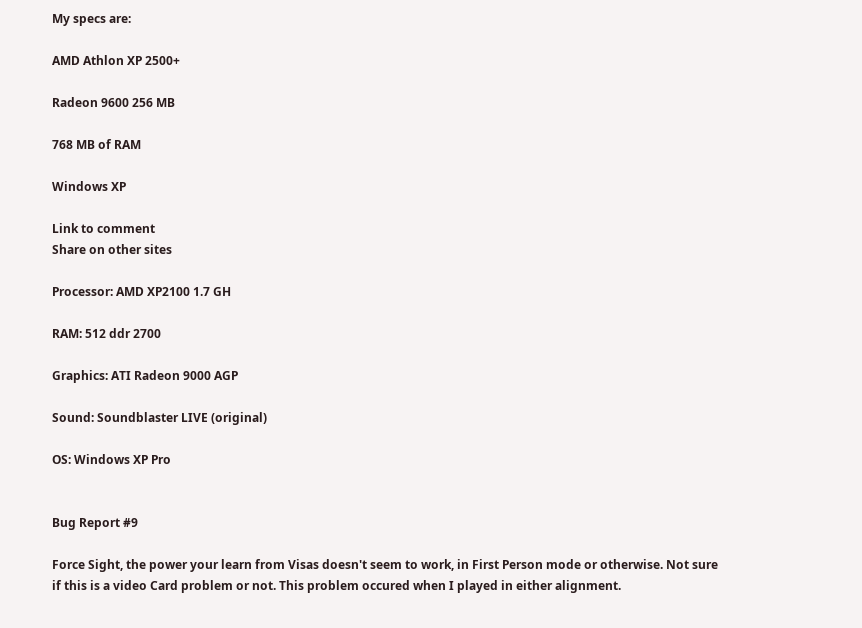My specs are:

AMD Athlon XP 2500+

Radeon 9600 256 MB

768 MB of RAM

Windows XP

Link to comment
Share on other sites

Processor: AMD XP2100 1.7 GH

RAM: 512 ddr 2700

Graphics: ATI Radeon 9000 AGP

Sound: Soundblaster LIVE (original)

OS: Windows XP Pro


Bug Report #9

Force Sight, the power your learn from Visas doesn't seem to work, in First Person mode or otherwise. Not sure if this is a video Card problem or not. This problem occured when I played in either alignment.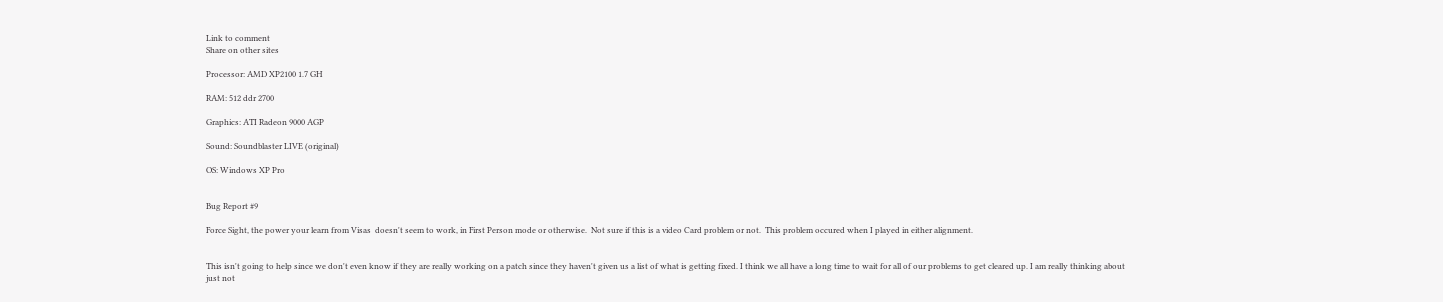Link to comment
Share on other sites

Processor: AMD XP2100 1.7 GH

RAM: 512 ddr 2700

Graphics: ATI Radeon 9000 AGP

Sound: Soundblaster LIVE (original)

OS: Windows XP Pro


Bug Report #9

Force Sight, the power your learn from Visas  doesn't seem to work, in First Person mode or otherwise.  Not sure if this is a video Card problem or not.  This problem occured when I played in either alignment.


This isn't going to help since we don't even know if they are really working on a patch since they haven't given us a list of what is getting fixed. I think we all have a long time to wait for all of our problems to get cleared up. I am really thinking about just not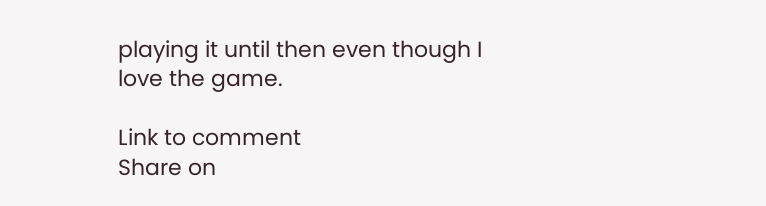playing it until then even though I love the game.

Link to comment
Share on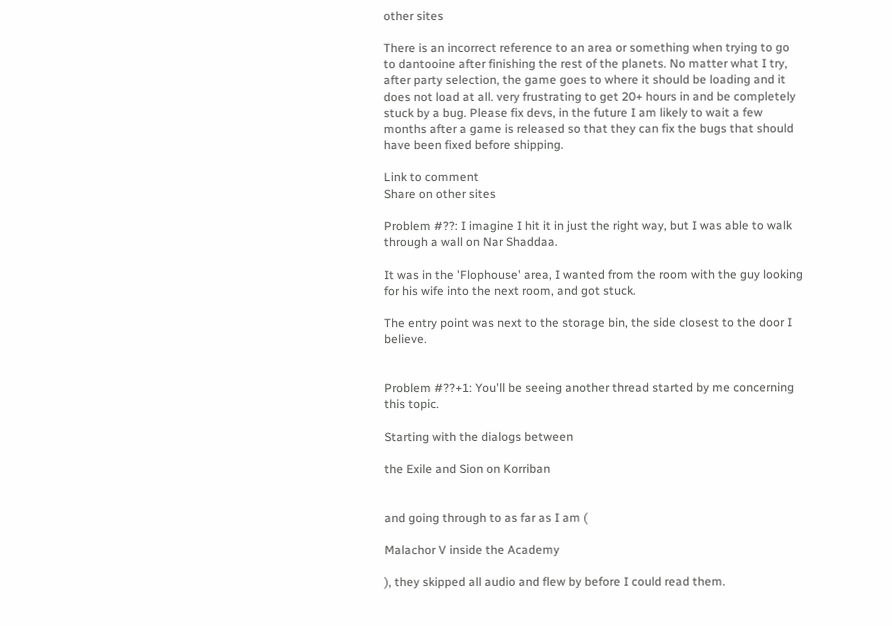other sites

There is an incorrect reference to an area or something when trying to go to dantooine after finishing the rest of the planets. No matter what I try, after party selection, the game goes to where it should be loading and it does not load at all. very frustrating to get 20+ hours in and be completely stuck by a bug. Please fix devs, in the future I am likely to wait a few months after a game is released so that they can fix the bugs that should have been fixed before shipping.

Link to comment
Share on other sites

Problem #??: I imagine I hit it in just the right way, but I was able to walk through a wall on Nar Shaddaa.

It was in the 'Flophouse' area, I wanted from the room with the guy looking for his wife into the next room, and got stuck.

The entry point was next to the storage bin, the side closest to the door I believe.


Problem #??+1: You'll be seeing another thread started by me concerning this topic.

Starting with the dialogs between

the Exile and Sion on Korriban


and going through to as far as I am (

Malachor V inside the Academy

), they skipped all audio and flew by before I could read them.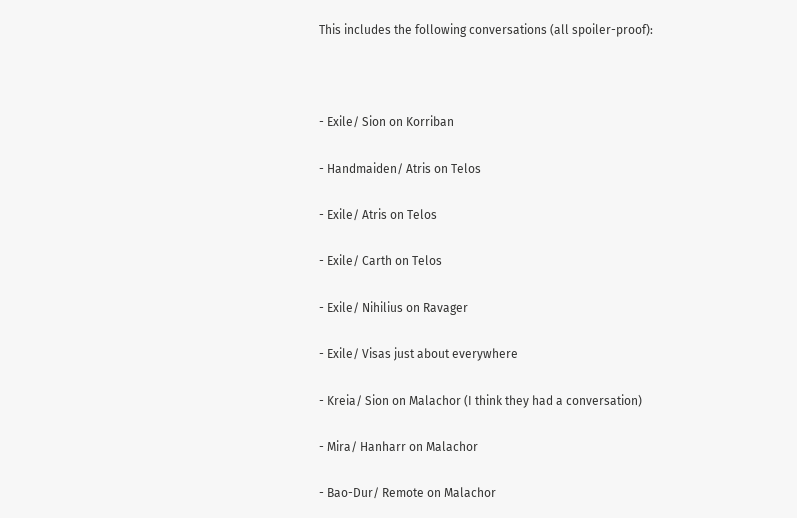This includes the following conversations (all spoiler-proof):



- Exile/ Sion on Korriban

- Handmaiden/ Atris on Telos

- Exile/ Atris on Telos

- Exile/ Carth on Telos

- Exile/ Nihilius on Ravager

- Exile/ Visas just about everywhere

- Kreia/ Sion on Malachor (I think they had a conversation)

- Mira/ Hanharr on Malachor

- Bao-Dur/ Remote on Malachor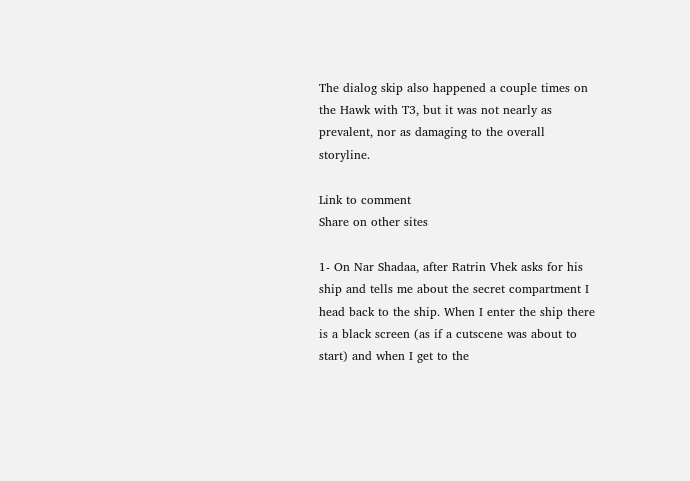The dialog skip also happened a couple times on the Hawk with T3, but it was not nearly as prevalent, nor as damaging to the overall storyline.

Link to comment
Share on other sites

1- On Nar Shadaa, after Ratrin Vhek asks for his ship and tells me about the secret compartment I head back to the ship. When I enter the ship there is a black screen (as if a cutscene was about to start) and when I get to the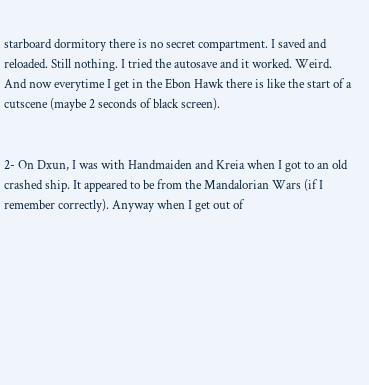starboard dormitory there is no secret compartment. I saved and reloaded. Still nothing. I tried the autosave and it worked. Weird. And now everytime I get in the Ebon Hawk there is like the start of a cutscene (maybe 2 seconds of black screen).


2- On Dxun, I was with Handmaiden and Kreia when I got to an old crashed ship. It appeared to be from the Mandalorian Wars (if I remember correctly). Anyway when I get out of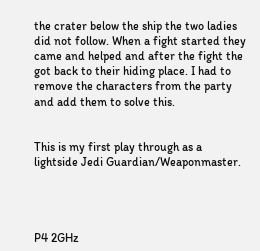the crater below the ship the two ladies did not follow. When a fight started they came and helped and after the fight the got back to their hiding place. I had to remove the characters from the party and add them to solve this.


This is my first play through as a lightside Jedi Guardian/Weaponmaster.




P4 2GHz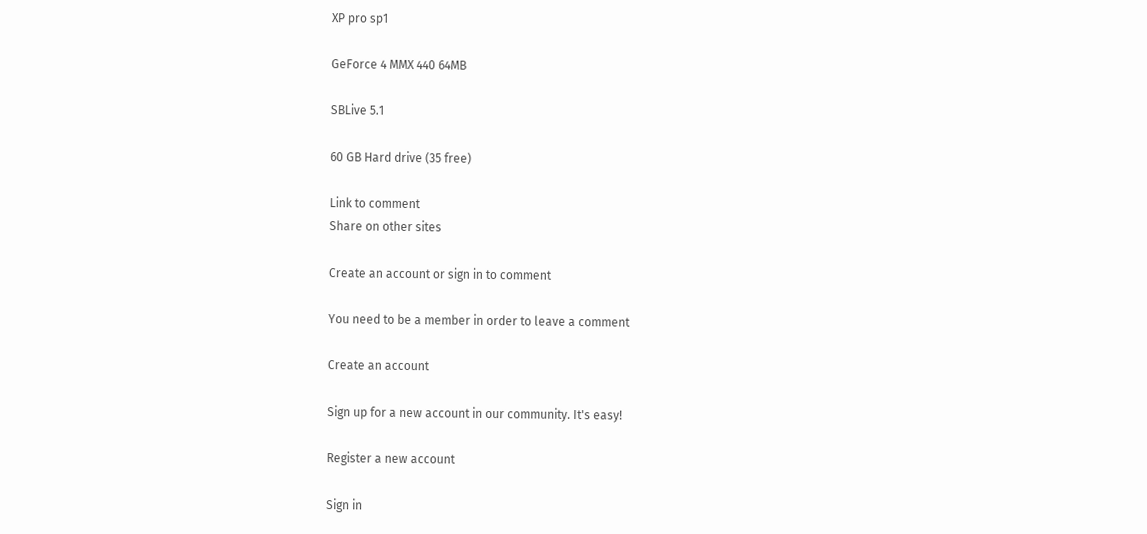XP pro sp1

GeForce 4 MMX 440 64MB

SBLive 5.1

60 GB Hard drive (35 free)

Link to comment
Share on other sites

Create an account or sign in to comment

You need to be a member in order to leave a comment

Create an account

Sign up for a new account in our community. It's easy!

Register a new account

Sign in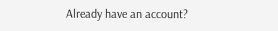Already have an account?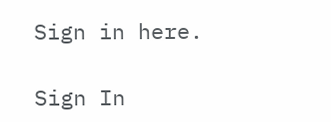Sign in here.

Sign In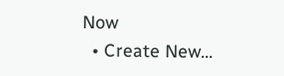Now
  • Create New...